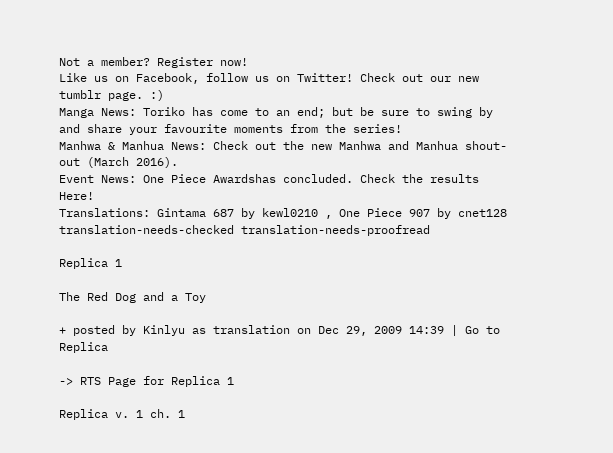Not a member? Register now!
Like us on Facebook, follow us on Twitter! Check out our new tumblr page. :)
Manga News: Toriko has come to an end; but be sure to swing by and share your favourite moments from the series!
Manhwa & Manhua News: Check out the new Manhwa and Manhua shout-out (March 2016).
Event News: One Piece Awardshas concluded. Check the results Here!
Translations: Gintama 687 by kewl0210 , One Piece 907 by cnet128
translation-needs-checked translation-needs-proofread

Replica 1

The Red Dog and a Toy

+ posted by Kinlyu as translation on Dec 29, 2009 14:39 | Go to Replica

-> RTS Page for Replica 1

Replica v. 1 ch. 1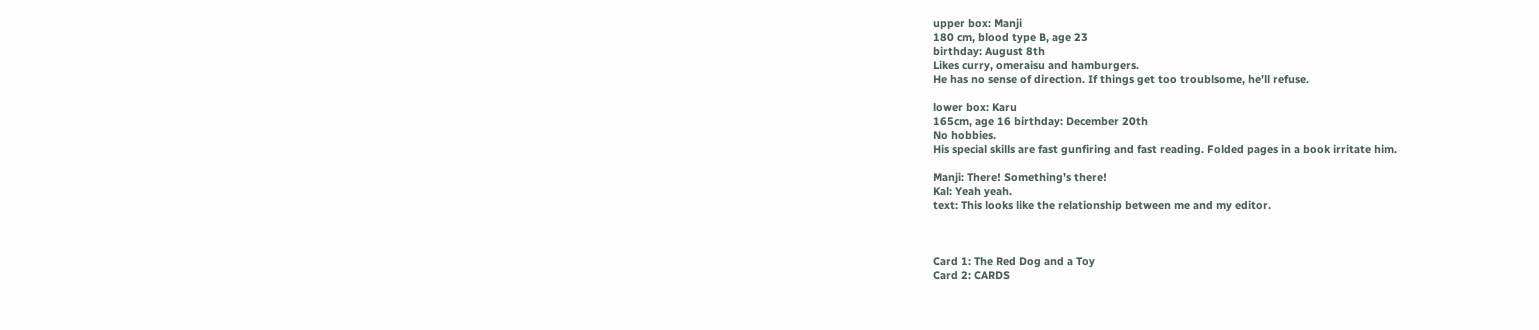upper box: Manji
180 cm, blood type B, age 23
birthday: August 8th
Likes curry, omeraisu and hamburgers.
He has no sense of direction. If things get too troublsome, he’ll refuse.

lower box: Karu
165cm, age 16 birthday: December 20th
No hobbies.
His special skills are fast gunfiring and fast reading. Folded pages in a book irritate him.

Manji: There! Something’s there!
Kal: Yeah yeah.
text: This looks like the relationship between me and my editor.



Card 1: The Red Dog and a Toy
Card 2: CARDS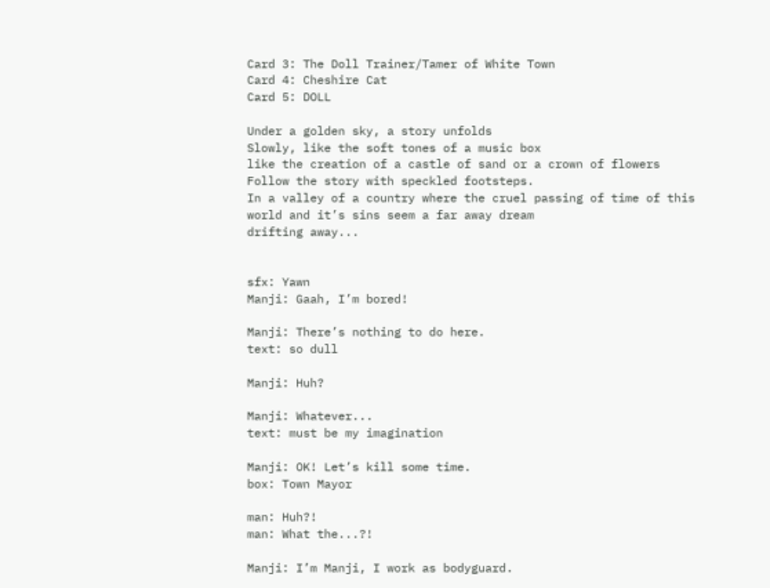Card 3: The Doll Trainer/Tamer of White Town
Card 4: Cheshire Cat
Card 5: DOLL

Under a golden sky, a story unfolds
Slowly, like the soft tones of a music box
like the creation of a castle of sand or a crown of flowers
Follow the story with speckled footsteps.
In a valley of a country where the cruel passing of time of this world and it’s sins seem a far away dream
drifting away...


sfx: Yawn
Manji: Gaah, I’m bored!

Manji: There’s nothing to do here.
text: so dull

Manji: Huh?

Manji: Whatever...
text: must be my imagination

Manji: OK! Let’s kill some time.
box: Town Mayor

man: Huh?!
man: What the...?!

Manji: I’m Manji, I work as bodyguard.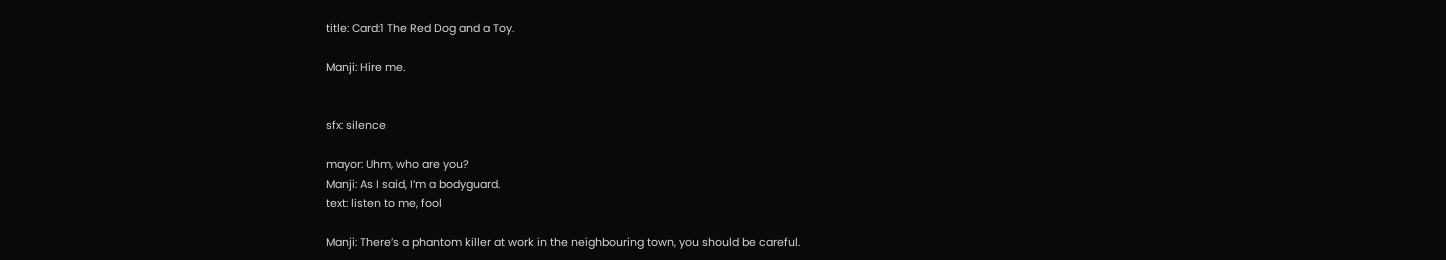title: Card:1 The Red Dog and a Toy.

Manji: Hire me.


sfx: silence

mayor: Uhm, who are you?
Manji: As I said, I’m a bodyguard.
text: listen to me, fool

Manji: There’s a phantom killer at work in the neighbouring town, you should be careful.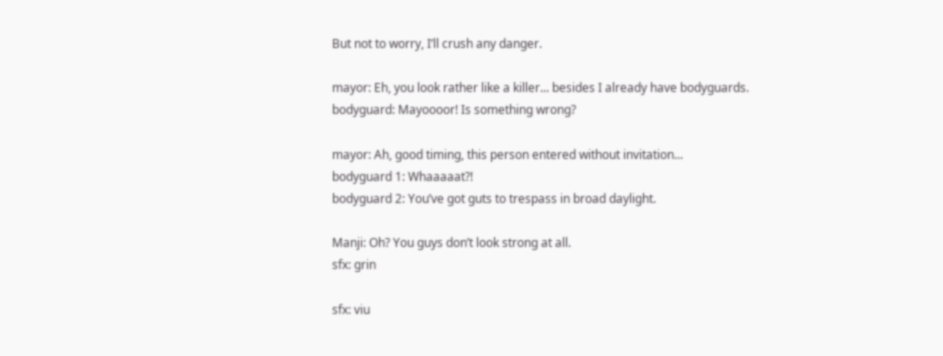But not to worry, I’ll crush any danger.

mayor: Eh, you look rather like a killer... besides I already have bodyguards.
bodyguard: Mayoooor! Is something wrong?

mayor: Ah, good timing, this person entered without invitation...
bodyguard 1: Whaaaaat?!
bodyguard 2: You’ve got guts to trespass in broad daylight.

Manji: Oh? You guys don’t look strong at all.
sfx: grin

sfx: viu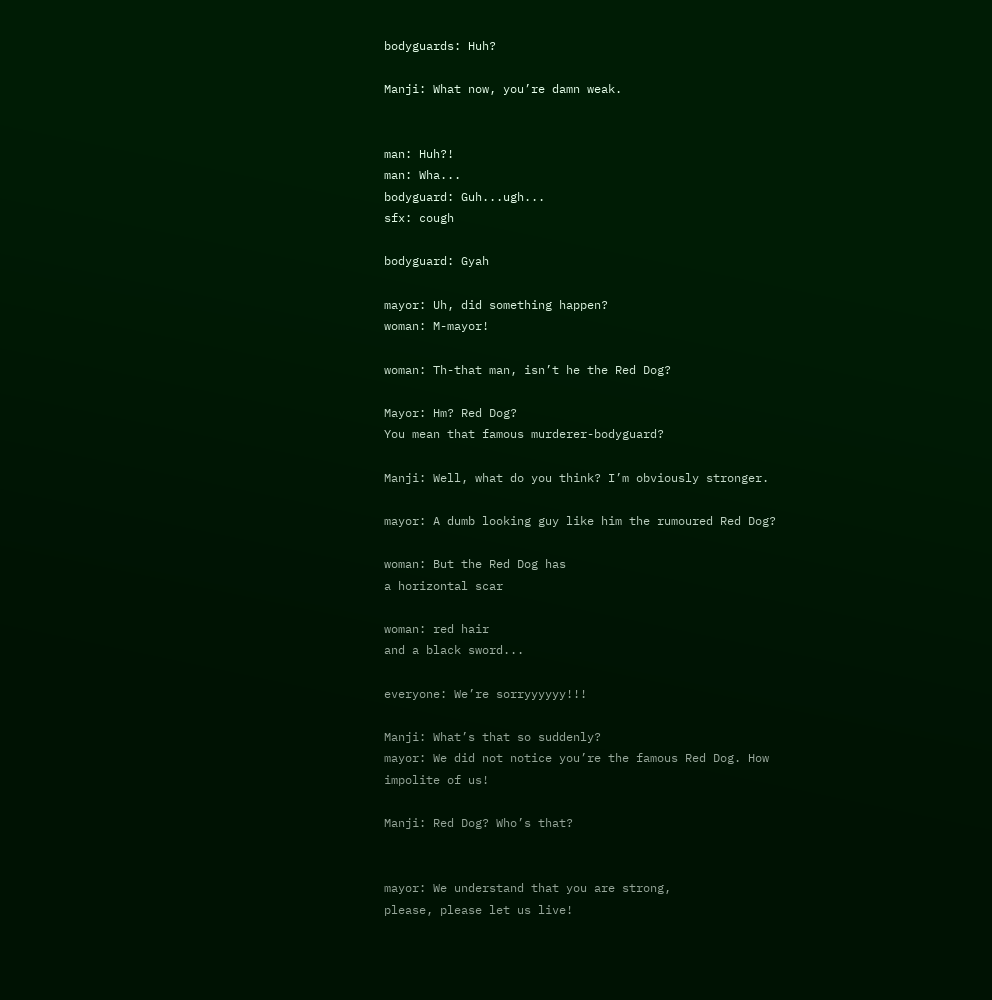bodyguards: Huh?

Manji: What now, you’re damn weak.


man: Huh?!
man: Wha...
bodyguard: Guh...ugh...
sfx: cough

bodyguard: Gyah

mayor: Uh, did something happen?
woman: M-mayor!

woman: Th-that man, isn’t he the Red Dog?

Mayor: Hm? Red Dog?
You mean that famous murderer-bodyguard?

Manji: Well, what do you think? I’m obviously stronger.

mayor: A dumb looking guy like him the rumoured Red Dog?

woman: But the Red Dog has
a horizontal scar

woman: red hair
and a black sword...

everyone: We’re sorryyyyyy!!!

Manji: What’s that so suddenly?
mayor: We did not notice you’re the famous Red Dog. How impolite of us!

Manji: Red Dog? Who’s that?


mayor: We understand that you are strong,
please, please let us live!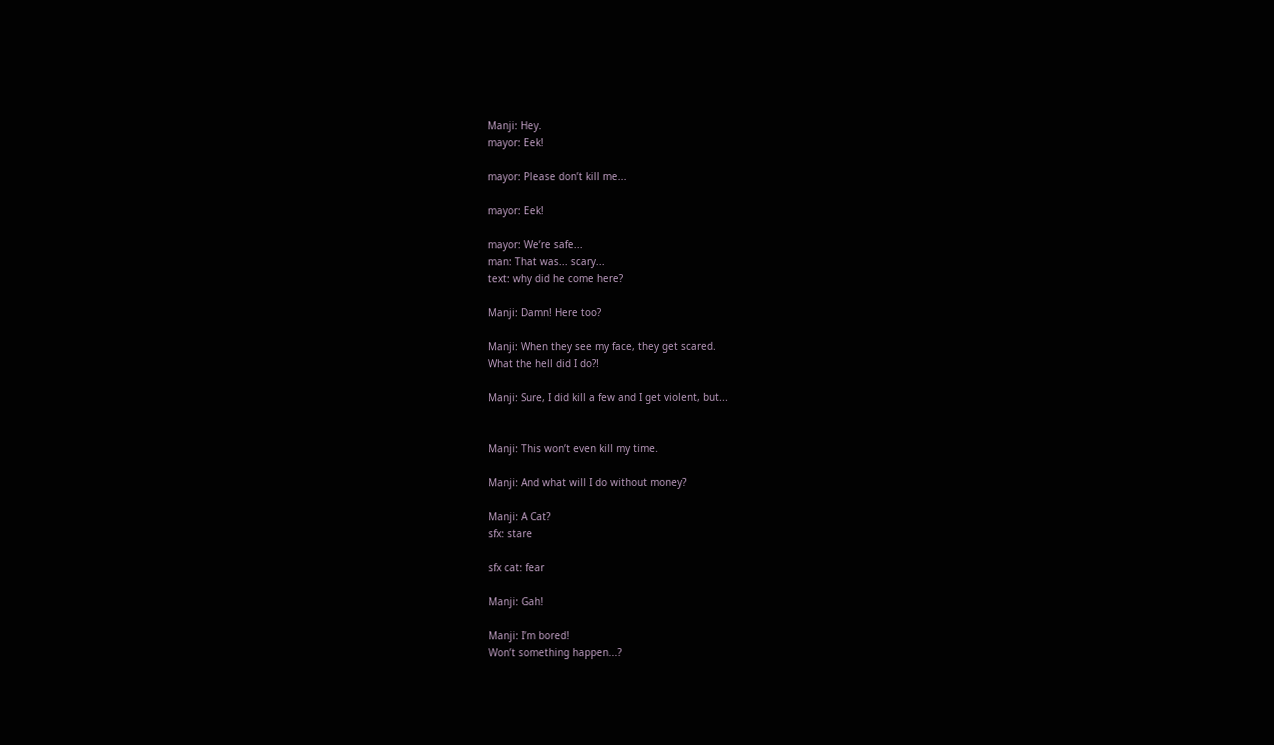Manji: Hey.
mayor: Eek!

mayor: Please don’t kill me...

mayor: Eek!

mayor: We’re safe...
man: That was... scary...
text: why did he come here?

Manji: Damn! Here too?

Manji: When they see my face, they get scared.
What the hell did I do?!

Manji: Sure, I did kill a few and I get violent, but...


Manji: This won’t even kill my time.

Manji: And what will I do without money?

Manji: A Cat?
sfx: stare

sfx cat: fear

Manji: Gah!

Manji: I’m bored!
Won’t something happen...?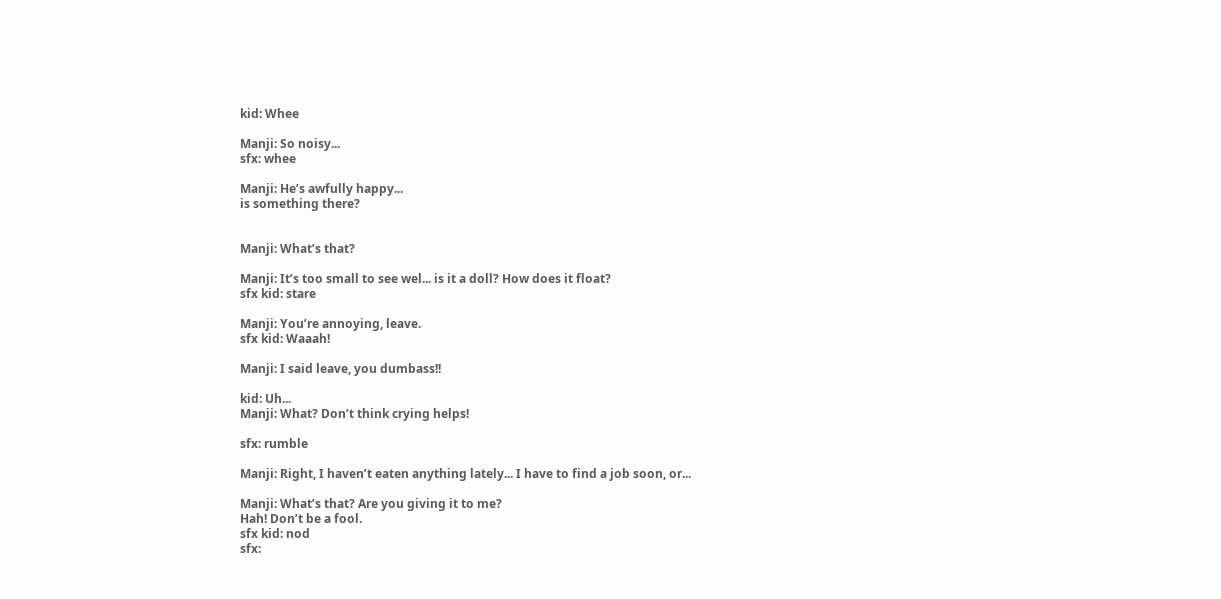kid: Whee

Manji: So noisy...
sfx: whee

Manji: He’s awfully happy...
is something there?


Manji: What’s that?

Manji: It’s too small to see wel... is it a doll? How does it float?
sfx kid: stare

Manji: You’re annoying, leave.
sfx kid: Waaah!

Manji: I said leave, you dumbass!!

kid: Uh...
Manji: What? Don’t think crying helps!

sfx: rumble

Manji: Right, I haven’t eaten anything lately... I have to find a job soon, or...

Manji: What’s that? Are you giving it to me?
Hah! Don’t be a fool.
sfx kid: nod
sfx: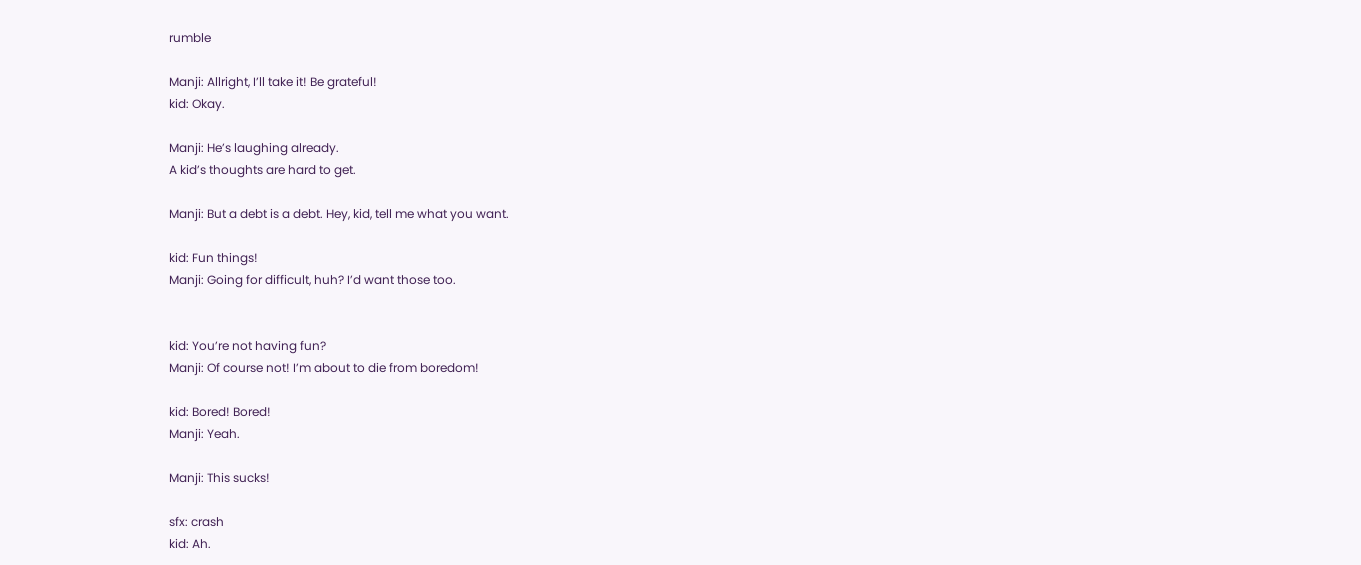rumble

Manji: Allright, I’ll take it! Be grateful!
kid: Okay.

Manji: He’s laughing already.
A kid’s thoughts are hard to get.

Manji: But a debt is a debt. Hey, kid, tell me what you want.

kid: Fun things!
Manji: Going for difficult, huh? I’d want those too.


kid: You’re not having fun?
Manji: Of course not! I’m about to die from boredom!

kid: Bored! Bored!
Manji: Yeah.

Manji: This sucks!

sfx: crash
kid: Ah.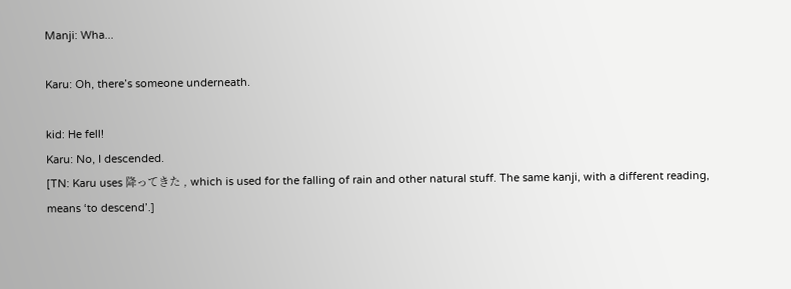Manji: Wha...

Karu: Oh, there’s someone underneath.

kid: He fell!
Karu: No, I descended.
[TN: Karu uses 降ってきた , which is used for the falling of rain and other natural stuff. The same kanji, with a different reading, means ‘to descend’.]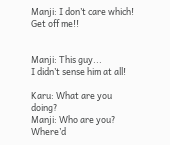Manji: I don’t care which! Get off me!!


Manji: This guy...
I didn’t sense him at all!

Karu: What are you doing?
Manji: Who are you? Where’d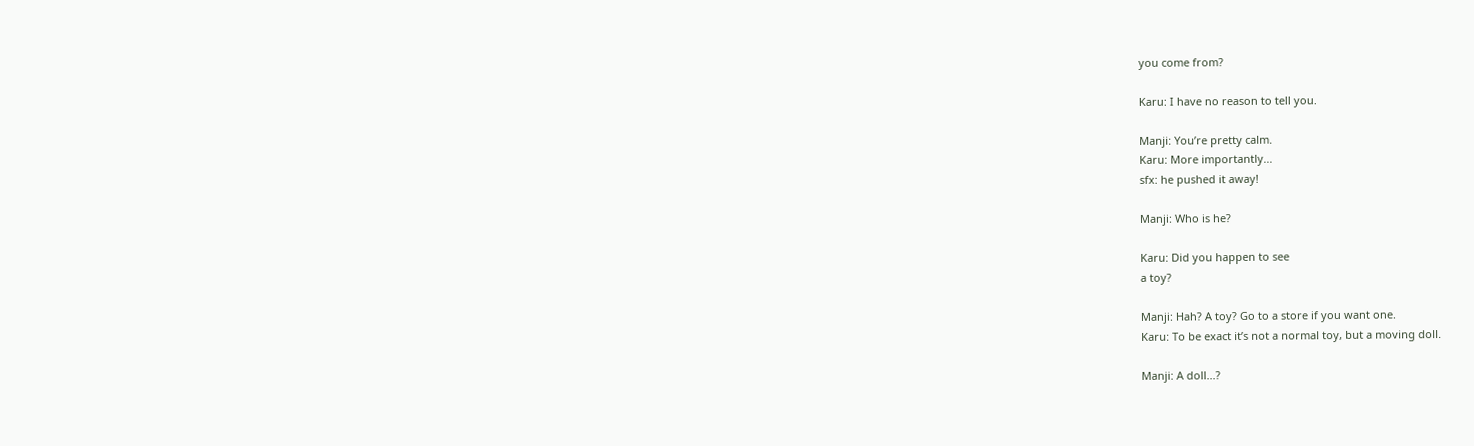you come from?

Karu: I have no reason to tell you.

Manji: You’re pretty calm.
Karu: More importantly...
sfx: he pushed it away!

Manji: Who is he?

Karu: Did you happen to see
a toy?

Manji: Hah? A toy? Go to a store if you want one.
Karu: To be exact it’s not a normal toy, but a moving doll.

Manji: A doll...?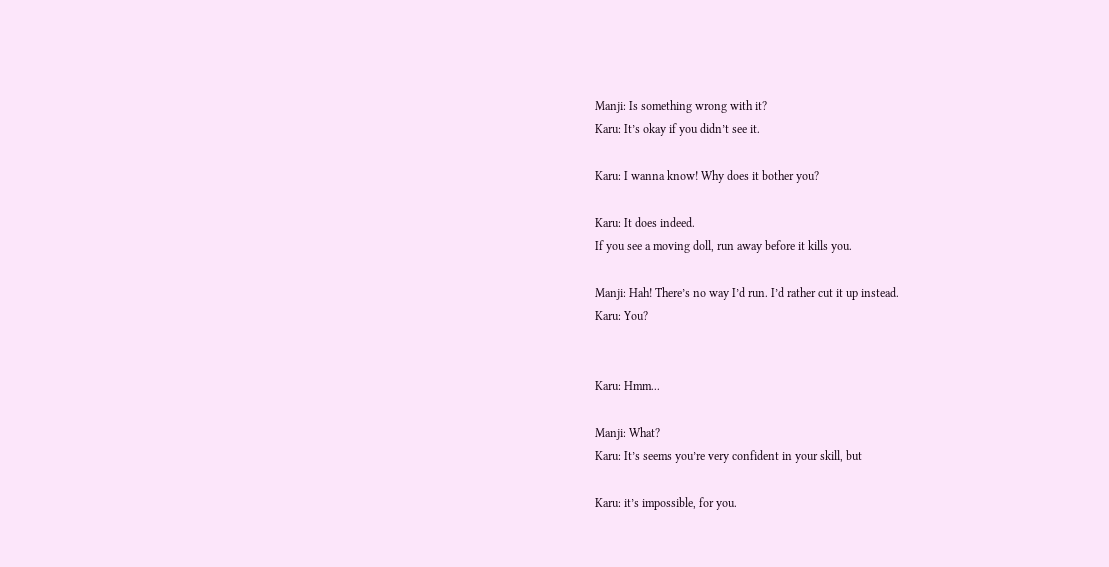Manji: Is something wrong with it?
Karu: It’s okay if you didn’t see it.

Karu: I wanna know! Why does it bother you?

Karu: It does indeed.
If you see a moving doll, run away before it kills you.

Manji: Hah! There’s no way I’d run. I’d rather cut it up instead.
Karu: You?


Karu: Hmm...

Manji: What?
Karu: It’s seems you’re very confident in your skill, but

Karu: it’s impossible, for you.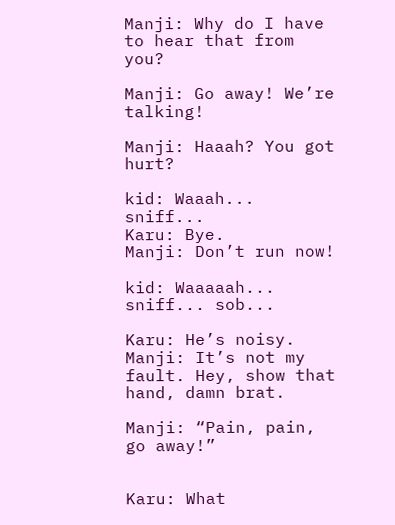Manji: Why do I have to hear that from you?

Manji: Go away! We’re talking!

Manji: Haaah? You got hurt?

kid: Waaah... sniff...
Karu: Bye.
Manji: Don’t run now!

kid: Waaaaah... sniff... sob...

Karu: He’s noisy.
Manji: It’s not my fault. Hey, show that hand, damn brat.

Manji: “Pain, pain,
go away!”


Karu: What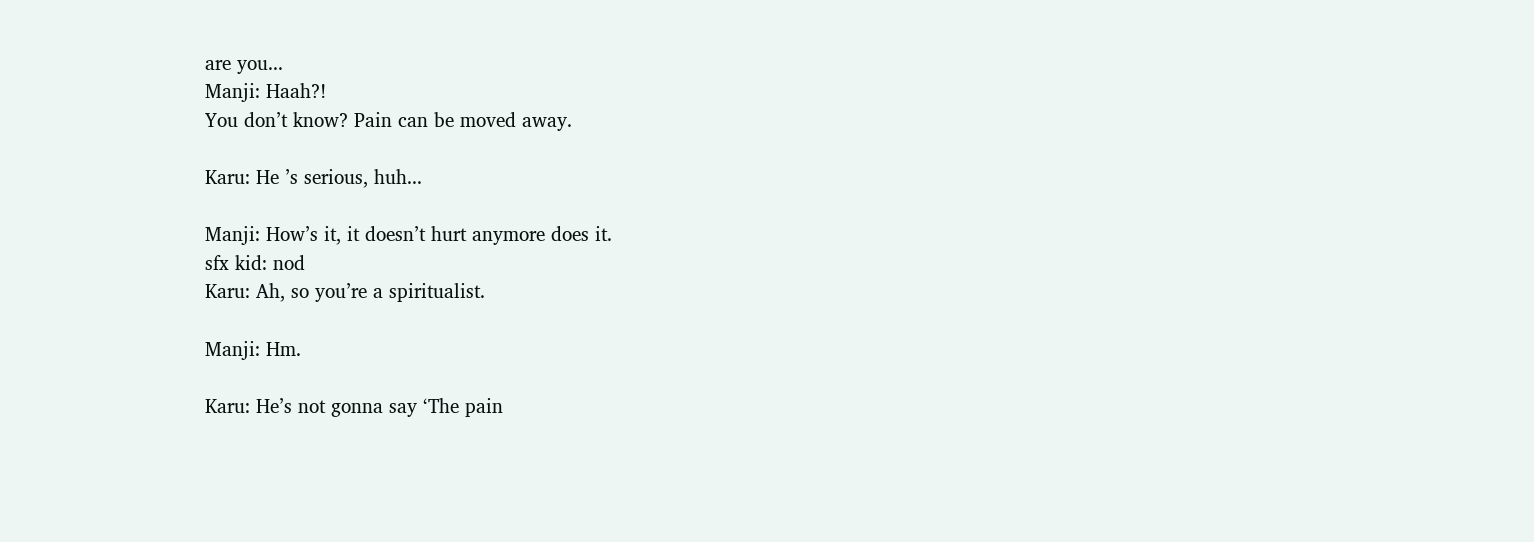are you...
Manji: Haah?!
You don’t know? Pain can be moved away.

Karu: He ’s serious, huh...

Manji: How’s it, it doesn’t hurt anymore does it.
sfx kid: nod
Karu: Ah, so you’re a spiritualist.

Manji: Hm.

Karu: He’s not gonna say ‘The pain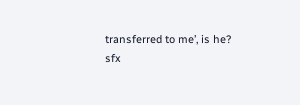transferred to me’, is he?
sfx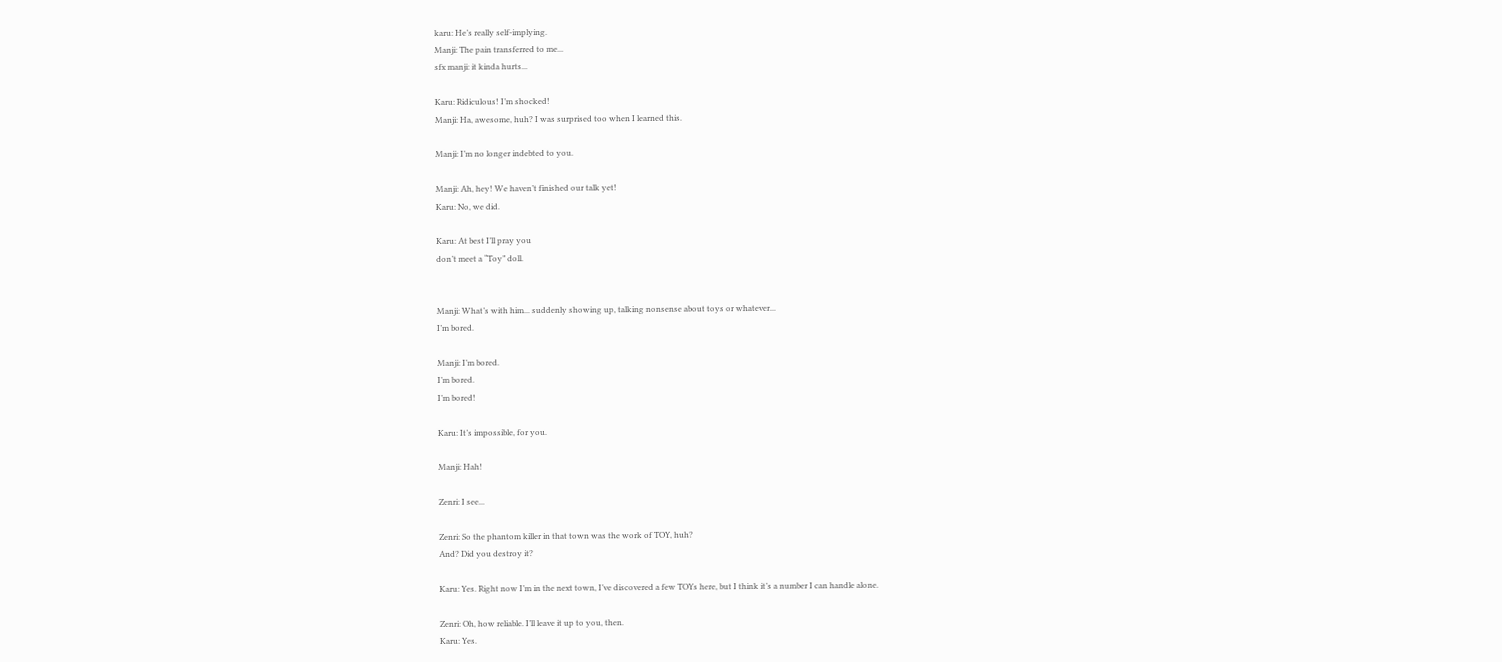karu: He’s really self-implying.
Manji: The pain transferred to me...
sfx manji: it kinda hurts...

Karu: Ridiculous! I’m shocked!
Manji: Ha, awesome, huh? I was surprised too when I learned this.

Manji: I’m no longer indebted to you.

Manji: Ah, hey! We haven’t finished our talk yet!
Karu: No, we did.

Karu: At best I’ll pray you
don’t meet a “Toy” doll.


Manji: What’s with him... suddenly showing up, talking nonsense about toys or whatever...
I’m bored.

Manji: I’m bored.
I’m bored.
I’m bored!

Karu: It’s impossible, for you.

Manji: Hah!

Zenri: I see...

Zenri: So the phantom killer in that town was the work of TOY, huh?
And? Did you destroy it?

Karu: Yes. Right now I’m in the next town, I’ve discovered a few TOYs here, but I think it’s a number I can handle alone.

Zenri: Oh, how reliable. I’ll leave it up to you, then.
Karu: Yes.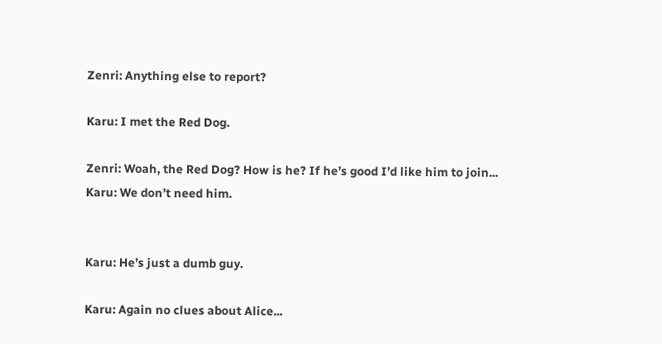Zenri: Anything else to report?

Karu: I met the Red Dog.

Zenri: Woah, the Red Dog? How is he? If he’s good I’d like him to join...
Karu: We don’t need him.


Karu: He’s just a dumb guy.

Karu: Again no clues about Alice...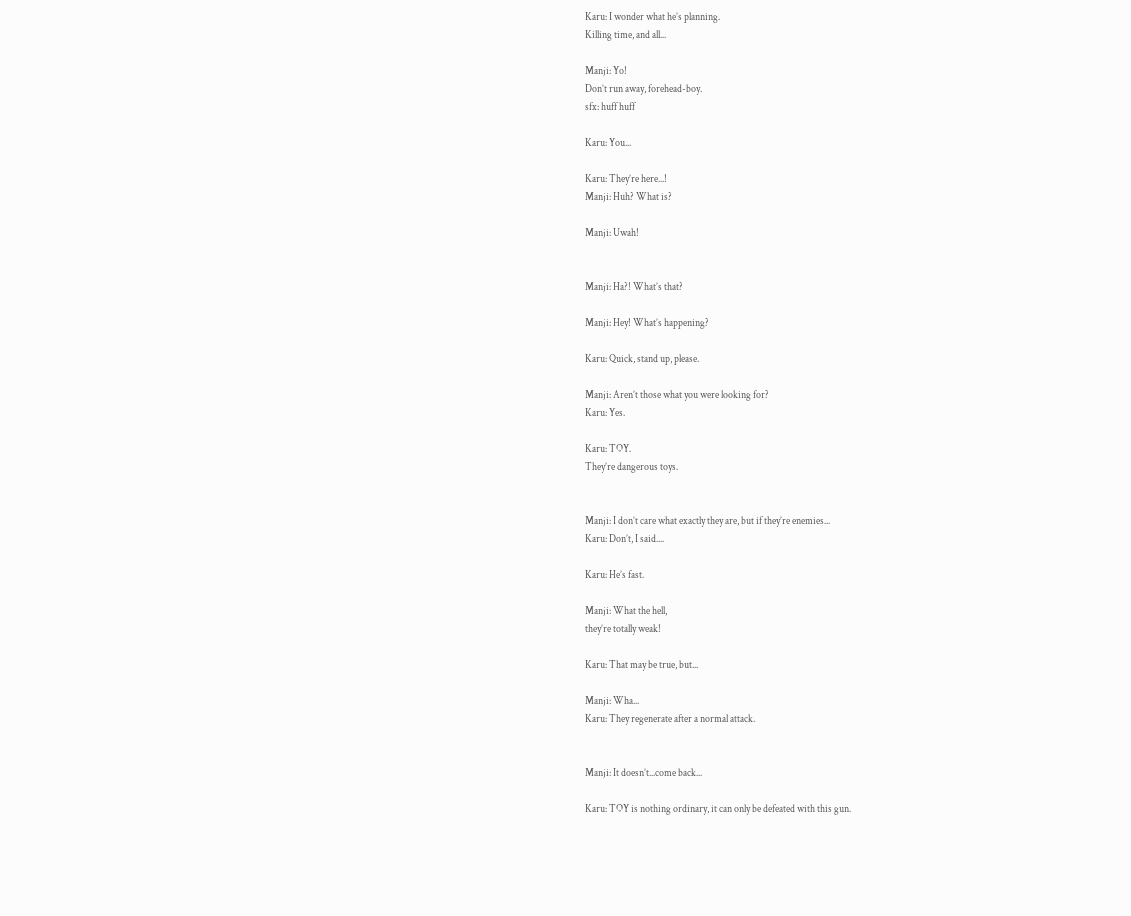Karu: I wonder what he’s planning.
Killing time, and all...

Manji: Yo!
Don’t run away, forehead-boy.
sfx: huff huff

Karu: You...

Karu: They’re here...!
Manji: Huh? What is?

Manji: Uwah!


Manji: Ha?! What’s that?

Manji: Hey! What’s happening?

Karu: Quick, stand up, please.

Manji: Aren’t those what you were looking for?
Karu: Yes.

Karu: TOY.
They’re dangerous toys.


Manji: I don’t care what exactly they are, but if they’re enemies...
Karu: Don’t, I said....

Karu: He’s fast.

Manji: What the hell,
they’re totally weak!

Karu: That may be true, but...

Manji: Wha...
Karu: They regenerate after a normal attack.


Manji: It doesn’t...come back...

Karu: TOY is nothing ordinary, it can only be defeated with this gun.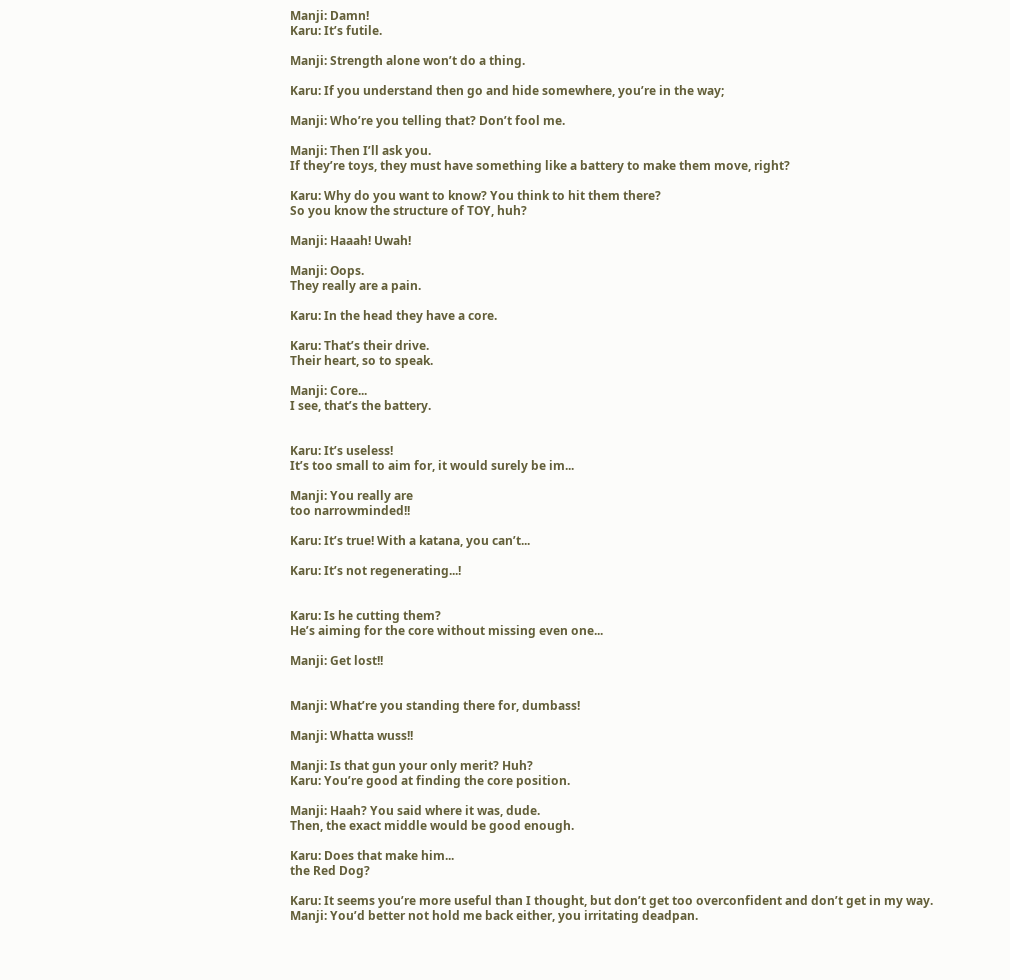Manji: Damn!
Karu: It’s futile.

Manji: Strength alone won’t do a thing.

Karu: If you understand then go and hide somewhere, you’re in the way;

Manji: Who’re you telling that? Don’t fool me.

Manji: Then I’ll ask you.
If they’re toys, they must have something like a battery to make them move, right?

Karu: Why do you want to know? You think to hit them there?
So you know the structure of TOY, huh?

Manji: Haaah! Uwah!

Manji: Oops.
They really are a pain.

Karu: In the head they have a core.

Karu: That’s their drive.
Their heart, so to speak.

Manji: Core...
I see, that’s the battery.


Karu: It’s useless!
It’s too small to aim for, it would surely be im...

Manji: You really are
too narrowminded!!

Karu: It’s true! With a katana, you can’t...

Karu: It’s not regenerating...!


Karu: Is he cutting them?
He’s aiming for the core without missing even one...

Manji: Get lost!!


Manji: What’re you standing there for, dumbass!

Manji: Whatta wuss!!

Manji: Is that gun your only merit? Huh?
Karu: You’re good at finding the core position.

Manji: Haah? You said where it was, dude.
Then, the exact middle would be good enough.

Karu: Does that make him...
the Red Dog?

Karu: It seems you’re more useful than I thought, but don’t get too overconfident and don’t get in my way.
Manji: You’d better not hold me back either, you irritating deadpan.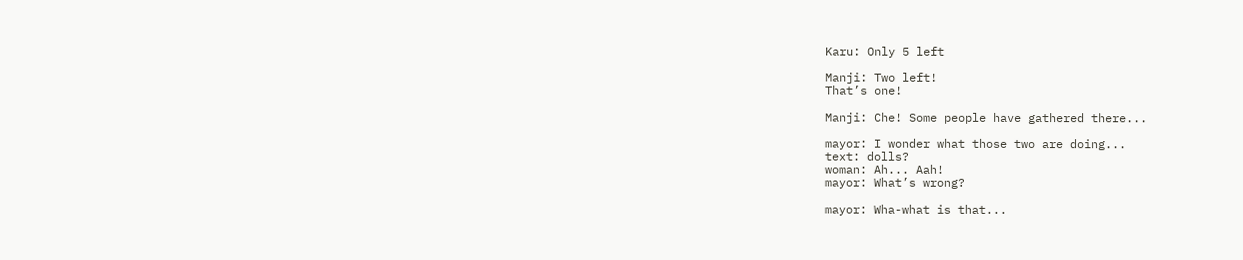Karu: Only 5 left

Manji: Two left!
That’s one!

Manji: Che! Some people have gathered there...

mayor: I wonder what those two are doing...
text: dolls?
woman: Ah... Aah!
mayor: What’s wrong?

mayor: Wha-what is that...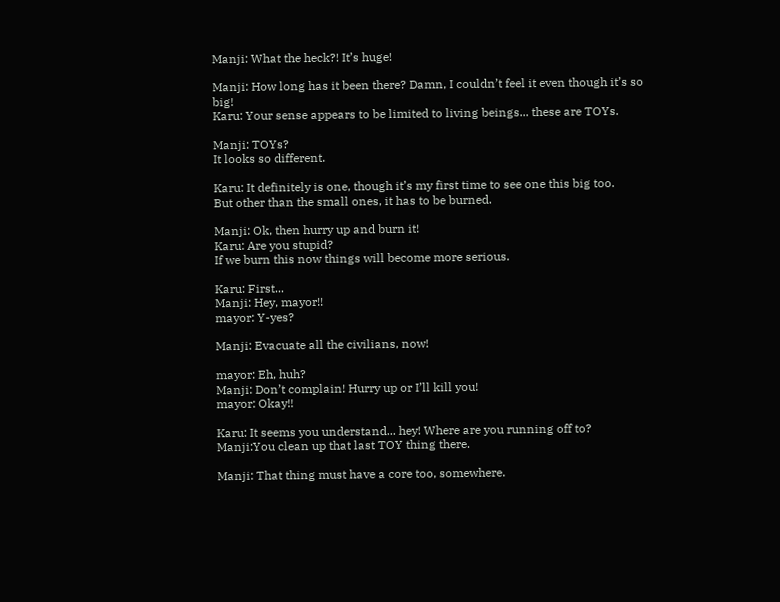Manji: What the heck?! It’s huge!

Manji: How long has it been there? Damn, I couldn’t feel it even though it’s so big!
Karu: Your sense appears to be limited to living beings... these are TOYs.

Manji: TOYs?
It looks so different.

Karu: It definitely is one, though it’s my first time to see one this big too.
But other than the small ones, it has to be burned.

Manji: Ok, then hurry up and burn it!
Karu: Are you stupid?
If we burn this now things will become more serious.

Karu: First...
Manji: Hey, mayor!!
mayor: Y-yes?

Manji: Evacuate all the civilians, now!

mayor: Eh, huh?
Manji: Don’t complain! Hurry up or I’ll kill you!
mayor: Okay!!

Karu: It seems you understand... hey! Where are you running off to?
Manji:You clean up that last TOY thing there.

Manji: That thing must have a core too, somewhere.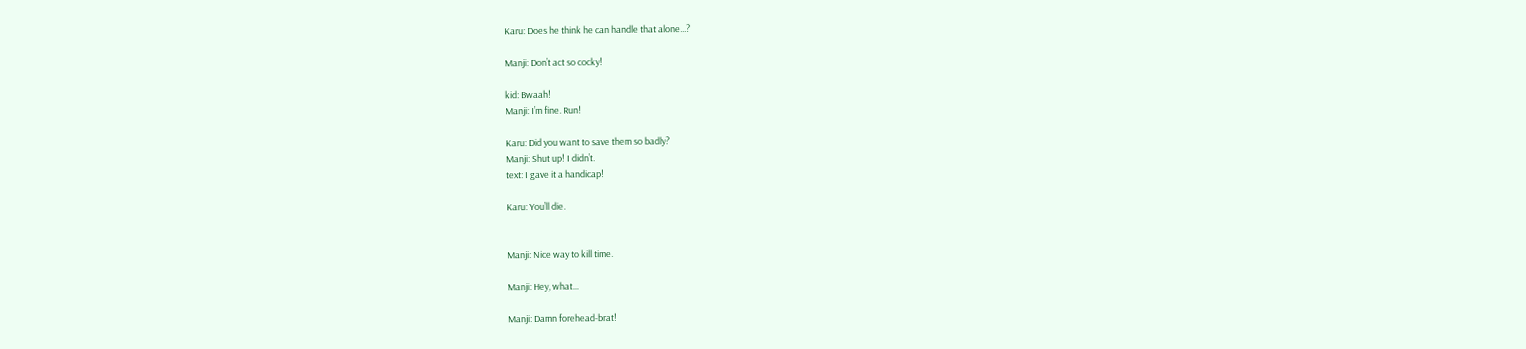Karu: Does he think he can handle that alone...?

Manji: Don’t act so cocky!

kid: Bwaah!
Manji: I’m fine. Run!

Karu: Did you want to save them so badly?
Manji: Shut up! I didn’t.
text: I gave it a handicap!

Karu: You’ll die.


Manji: Nice way to kill time.

Manji: Hey, what...

Manji: Damn forehead-brat!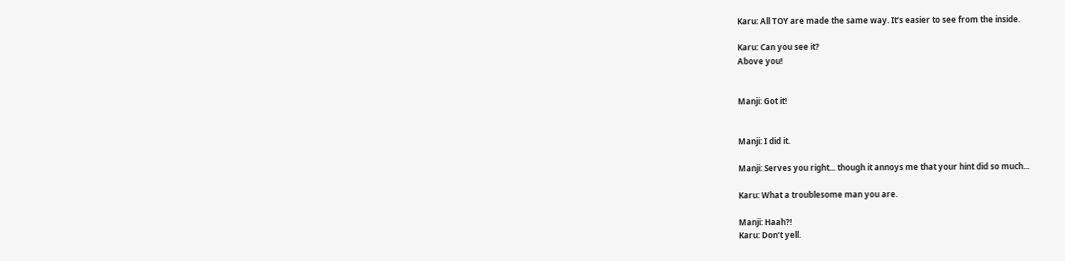Karu: All TOY are made the same way. It’s easier to see from the inside.

Karu: Can you see it?
Above you!


Manji: Got it!


Manji: I did it.

Manji: Serves you right... though it annoys me that your hint did so much...

Karu: What a troublesome man you are.

Manji: Haah?!
Karu: Don’t yell.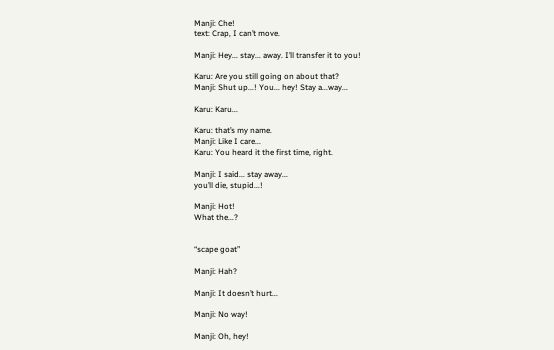Manji: Che!
text: Crap, I can’t move.

Manji: Hey... stay... away. I’ll transfer it to you!

Karu: Are you still going on about that?
Manji: Shut up...! You... hey! Stay a...way...

Karu: Karu...

Karu: that’s my name.
Manji: Like I care...
Karu: You heard it the first time, right.

Manji: I said... stay away...
you’ll die, stupid...!

Manji: Hot!
What the...?


“scape goat”

Manji: Hah?

Manji: It doesn’t hurt...

Manji: No way!

Manji: Oh, hey!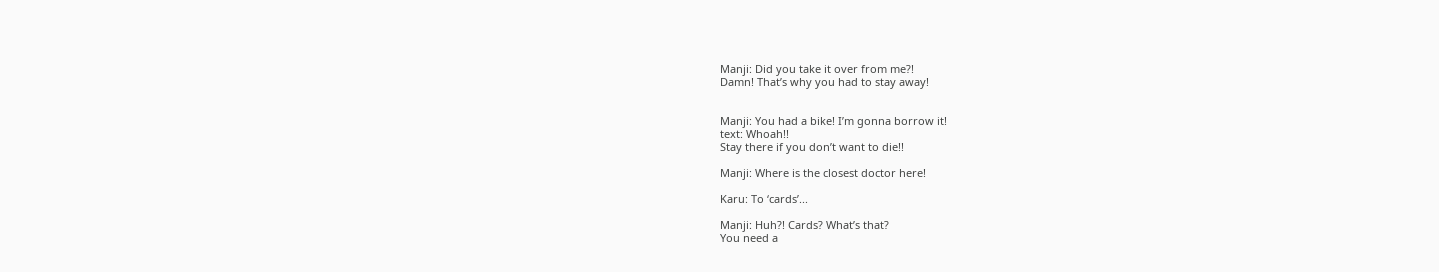Manji: Did you take it over from me?!
Damn! That’s why you had to stay away!


Manji: You had a bike! I’m gonna borrow it!
text: Whoah!!
Stay there if you don’t want to die!!

Manji: Where is the closest doctor here!

Karu: To ‘cards’...

Manji: Huh?! Cards? What’s that?
You need a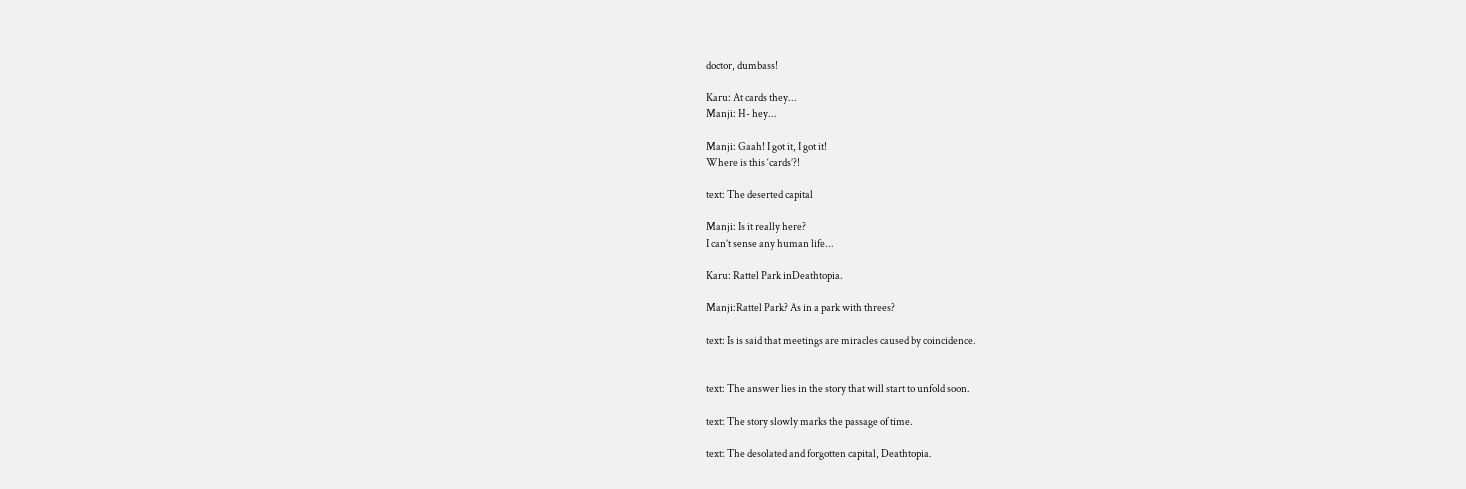doctor, dumbass!

Karu: At cards they...
Manji: H- hey...

Manji: Gaah! I got it, I got it!
Where is this ‘cards’?!

text: The deserted capital

Manji: Is it really here?
I can’t sense any human life...

Karu: Rattel Park inDeathtopia.

Manji:Rattel Park? As in a park with threes?

text: Is is said that meetings are miracles caused by coincidence.


text: The answer lies in the story that will start to unfold soon.

text: The story slowly marks the passage of time.

text: The desolated and forgotten capital, Deathtopia.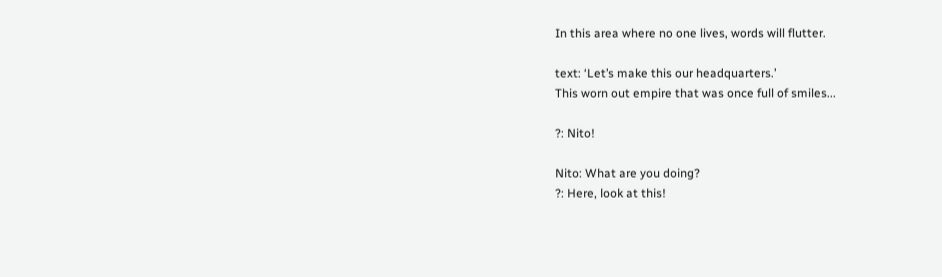In this area where no one lives, words will flutter.

text: ‘Let’s make this our headquarters.’
This worn out empire that was once full of smiles...

?: Nito!

Nito: What are you doing?
?: Here, look at this!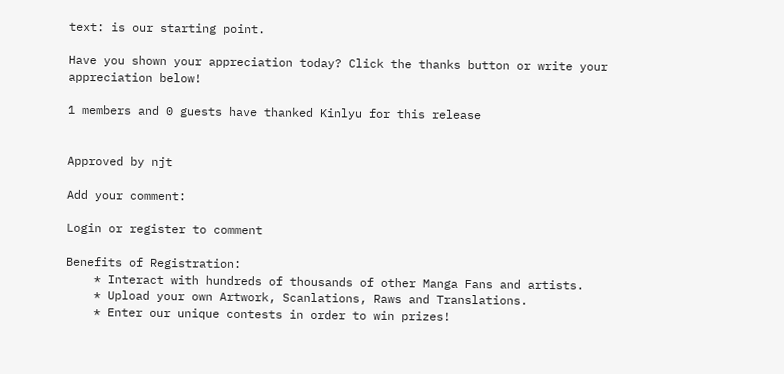text: is our starting point.

Have you shown your appreciation today? Click the thanks button or write your appreciation below!

1 members and 0 guests have thanked Kinlyu for this release


Approved by njt

Add your comment:

Login or register to comment

Benefits of Registration:
    * Interact with hundreds of thousands of other Manga Fans and artists.
    * Upload your own Artwork, Scanlations, Raws and Translations.
    * Enter our unique contests in order to win prizes!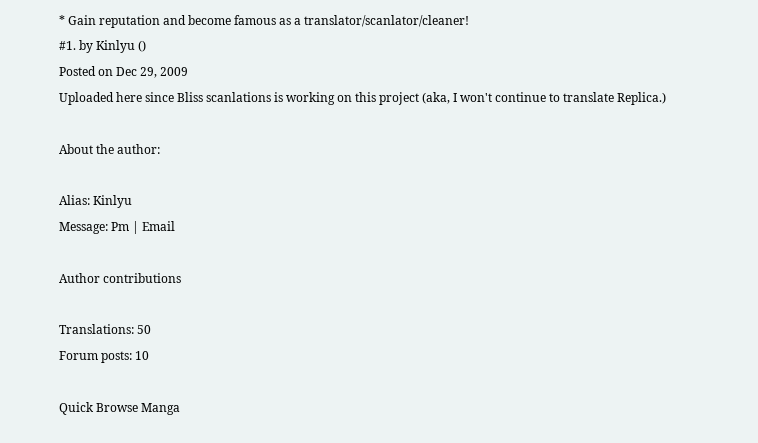* Gain reputation and become famous as a translator/scanlator/cleaner!
#1. by Kinlyu ()
Posted on Dec 29, 2009
Uploaded here since Bliss scanlations is working on this project (aka, I won't continue to translate Replica.)

About the author:

Alias: Kinlyu
Message: Pm | Email

Author contributions

Translations: 50
Forum posts: 10

Quick Browse Manga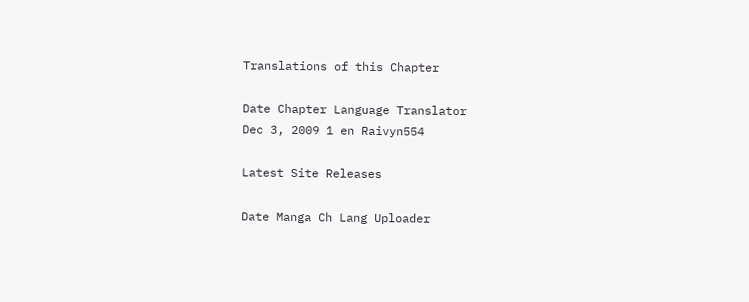Translations of this Chapter

Date Chapter Language Translator
Dec 3, 2009 1 en Raivyn554

Latest Site Releases

Date Manga Ch Lang Uploader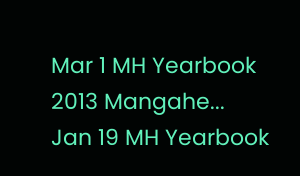Mar 1 MH Yearbook 2013 Mangahe...
Jan 19 MH Yearbook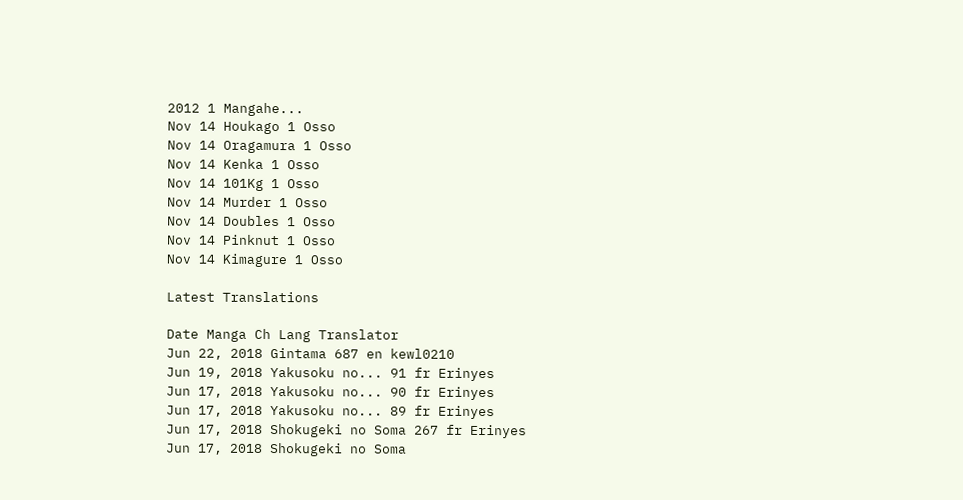2012 1 Mangahe...
Nov 14 Houkago 1 Osso
Nov 14 Oragamura 1 Osso
Nov 14 Kenka 1 Osso
Nov 14 101Kg 1 Osso
Nov 14 Murder 1 Osso
Nov 14 Doubles 1 Osso
Nov 14 Pinknut 1 Osso
Nov 14 Kimagure 1 Osso

Latest Translations

Date Manga Ch Lang Translator
Jun 22, 2018 Gintama 687 en kewl0210
Jun 19, 2018 Yakusoku no... 91 fr Erinyes
Jun 17, 2018 Yakusoku no... 90 fr Erinyes
Jun 17, 2018 Yakusoku no... 89 fr Erinyes
Jun 17, 2018 Shokugeki no Soma 267 fr Erinyes
Jun 17, 2018 Shokugeki no Soma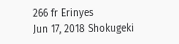266 fr Erinyes
Jun 17, 2018 Shokugeki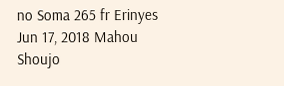no Soma 265 fr Erinyes
Jun 17, 2018 Mahou Shoujo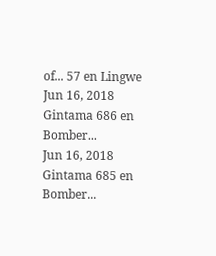of... 57 en Lingwe
Jun 16, 2018 Gintama 686 en Bomber...
Jun 16, 2018 Gintama 685 en Bomber...